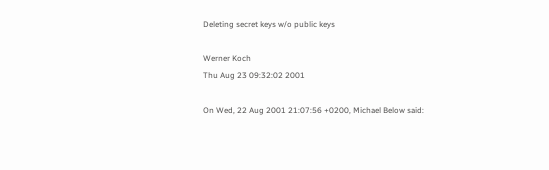Deleting secret keys w/o public keys

Werner Koch
Thu Aug 23 09:32:02 2001

On Wed, 22 Aug 2001 21:07:56 +0200, Michael Below said: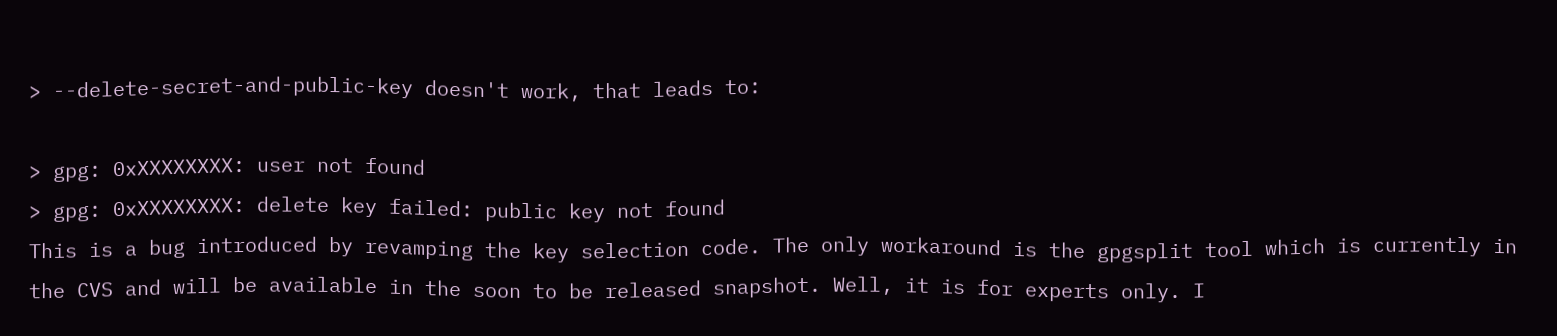> --delete-secret-and-public-key doesn't work, that leads to:

> gpg: 0xXXXXXXXX: user not found
> gpg: 0xXXXXXXXX: delete key failed: public key not found
This is a bug introduced by revamping the key selection code. The only workaround is the gpgsplit tool which is currently in the CVS and will be available in the soon to be released snapshot. Well, it is for experts only. I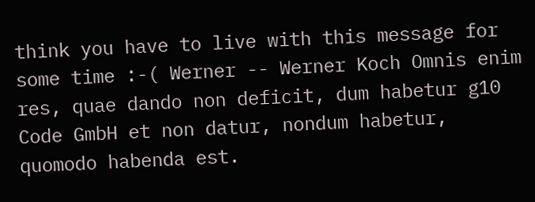think you have to live with this message for some time :-( Werner -- Werner Koch Omnis enim res, quae dando non deficit, dum habetur g10 Code GmbH et non datur, nondum habetur, quomodo habenda est.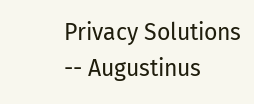Privacy Solutions -- Augustinus